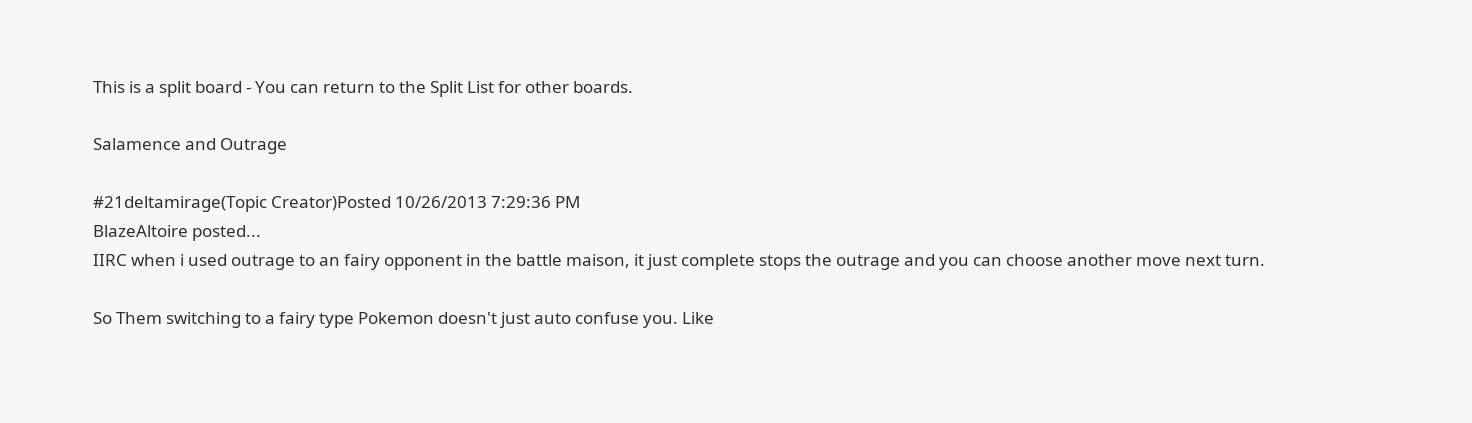This is a split board - You can return to the Split List for other boards.

Salamence and Outrage

#21deltamirage(Topic Creator)Posted 10/26/2013 7:29:36 PM
BlazeAltoire posted...
IIRC when i used outrage to an fairy opponent in the battle maison, it just complete stops the outrage and you can choose another move next turn.

So Them switching to a fairy type Pokemon doesn't just auto confuse you. Like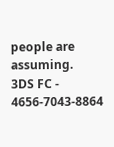people are assuming.
3DS FC - 4656-7043-8864